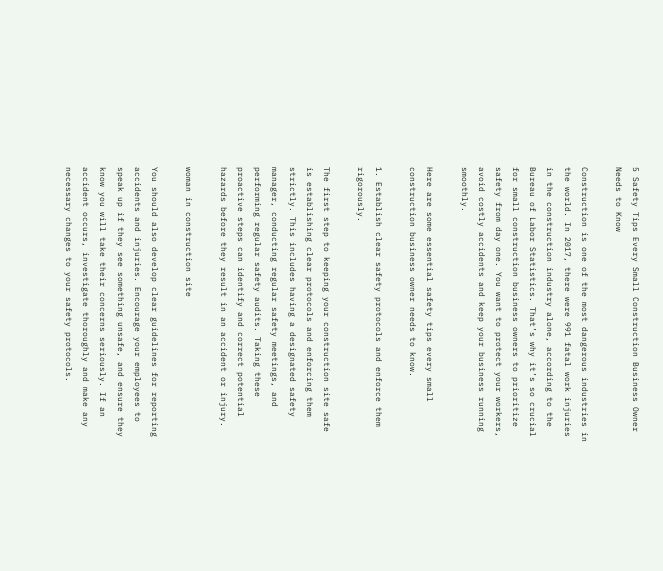5 Safety Tips Every Small Construction Business Owner Needs to Know

Construction is one of the most dangerous industries in the world. In 2017, there were 991 fatal work injuries in the construction industry alone, according to the Bureau of Labor Statistics. That’s why it’s so crucial for small construction business owners to prioritize safety from day one. You want to protect your workers, avoid costly accidents and keep your business running smoothly.

Here are some essential safety tips every small construction business owner needs to know.

1. Establish clear safety protocols and enforce them rigorously.

The first step to keeping your construction site safe is establishing clear protocols and enforcing them strictly. This includes having a designated safety manager, conducting regular safety meetings, and performing regular safety audits. Taking these proactive steps can identify and correct potential hazards before they result in an accident or injury.

woman in construction site

You should also develop clear guidelines for reporting accidents and injuries. Encourage your employees to speak up if they see something unsafe, and ensure they know you will take their concerns seriously. If an accident occurs, investigate thoroughly and make any necessary changes to your safety protocols.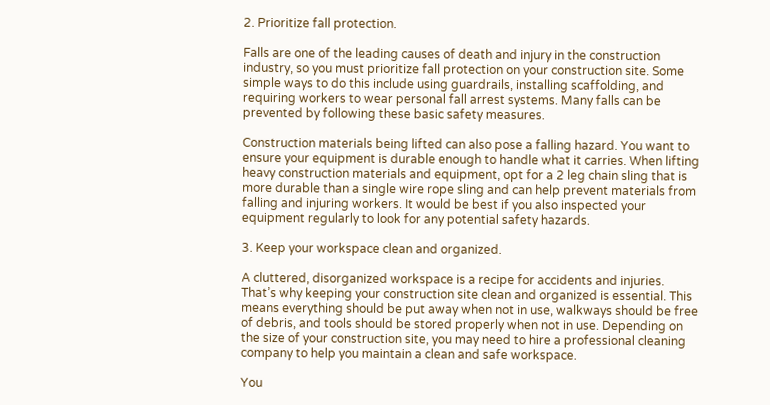2. Prioritize fall protection.

Falls are one of the leading causes of death and injury in the construction industry, so you must prioritize fall protection on your construction site. Some simple ways to do this include using guardrails, installing scaffolding, and requiring workers to wear personal fall arrest systems. Many falls can be prevented by following these basic safety measures.

Construction materials being lifted can also pose a falling hazard. You want to ensure your equipment is durable enough to handle what it carries. When lifting heavy construction materials and equipment, opt for a 2 leg chain sling that is more durable than a single wire rope sling and can help prevent materials from falling and injuring workers. It would be best if you also inspected your equipment regularly to look for any potential safety hazards.

3. Keep your workspace clean and organized.

A cluttered, disorganized workspace is a recipe for accidents and injuries. That’s why keeping your construction site clean and organized is essential. This means everything should be put away when not in use, walkways should be free of debris, and tools should be stored properly when not in use. Depending on the size of your construction site, you may need to hire a professional cleaning company to help you maintain a clean and safe workspace.

You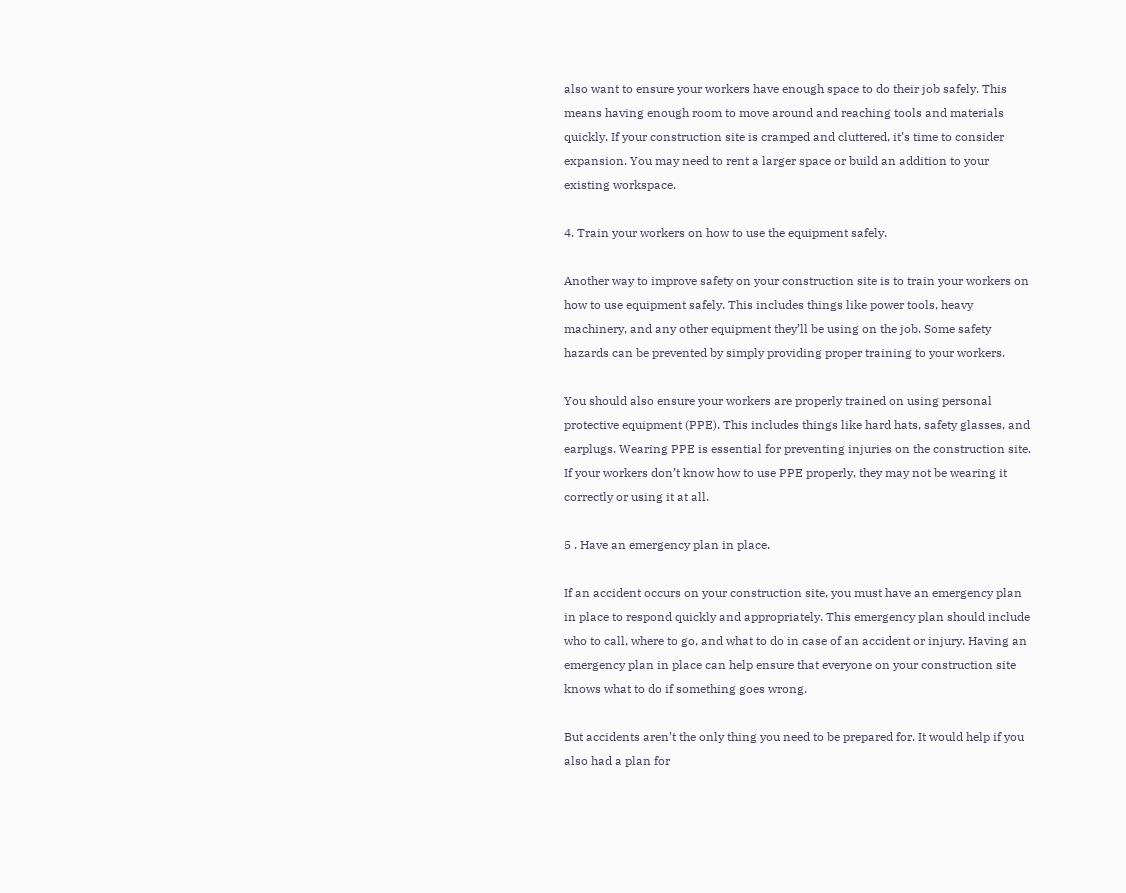also want to ensure your workers have enough space to do their job safely. This means having enough room to move around and reaching tools and materials quickly. If your construction site is cramped and cluttered, it’s time to consider expansion. You may need to rent a larger space or build an addition to your existing workspace.

4. Train your workers on how to use the equipment safely.

Another way to improve safety on your construction site is to train your workers on how to use equipment safely. This includes things like power tools, heavy machinery, and any other equipment they’ll be using on the job. Some safety hazards can be prevented by simply providing proper training to your workers.

You should also ensure your workers are properly trained on using personal protective equipment (PPE). This includes things like hard hats, safety glasses, and earplugs. Wearing PPE is essential for preventing injuries on the construction site. If your workers don’t know how to use PPE properly, they may not be wearing it correctly or using it at all.

5 . Have an emergency plan in place.

If an accident occurs on your construction site, you must have an emergency plan in place to respond quickly and appropriately. This emergency plan should include who to call, where to go, and what to do in case of an accident or injury. Having an emergency plan in place can help ensure that everyone on your construction site knows what to do if something goes wrong.

But accidents aren’t the only thing you need to be prepared for. It would help if you also had a plan for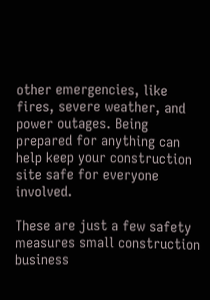other emergencies, like fires, severe weather, and power outages. Being prepared for anything can help keep your construction site safe for everyone involved.

These are just a few safety measures small construction business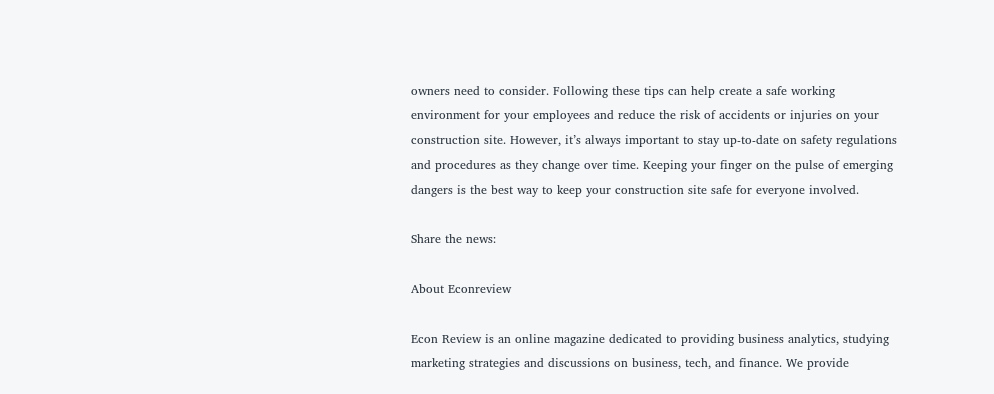owners need to consider. Following these tips can help create a safe working environment for your employees and reduce the risk of accidents or injuries on your construction site. However, it’s always important to stay up-to-date on safety regulations and procedures as they change over time. Keeping your finger on the pulse of emerging dangers is the best way to keep your construction site safe for everyone involved.

Share the news:

About Econreview

Econ Review is an online magazine dedicated to providing business analytics, studying marketing strategies and discussions on business, tech, and finance. We provide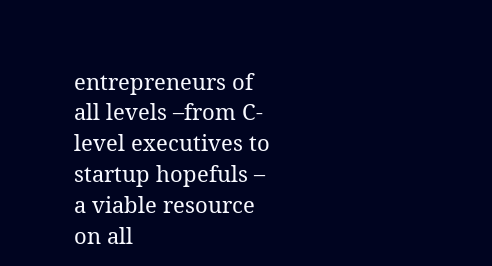entrepreneurs of all levels –from C-level executives to startup hopefuls – a viable resource on all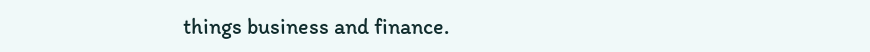things business and finance.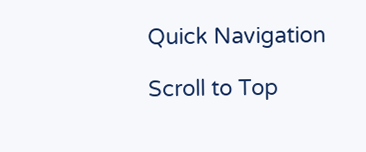Quick Navigation

Scroll to Top